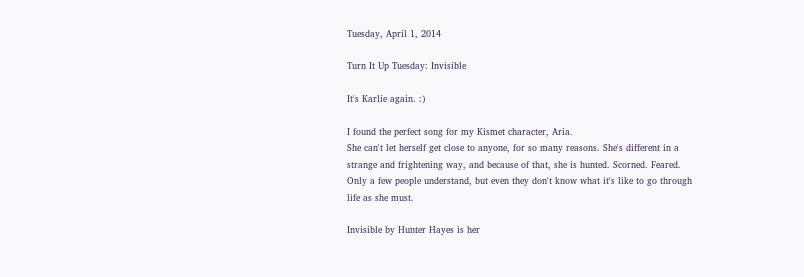Tuesday, April 1, 2014

Turn It Up Tuesday: Invisible

It's Karlie again. :)

I found the perfect song for my Kismet character, Aria.
She can't let herself get close to anyone, for so many reasons. She's different in a strange and frightening way, and because of that, she is hunted. Scorned. Feared. Only a few people understand, but even they don't know what it's like to go through life as she must.

Invisible by Hunter Hayes is her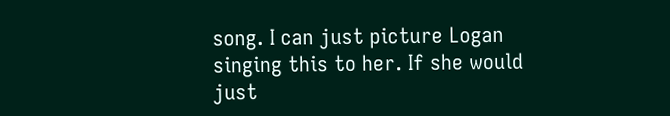song. I can just picture Logan singing this to her. If she would just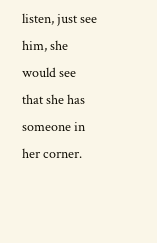listen, just see him, she would see that she has someone in her corner.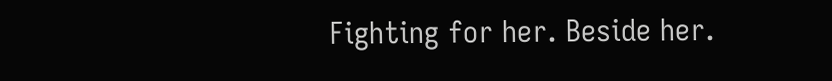Fighting for her. Beside her.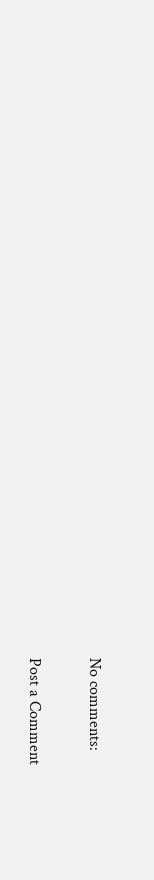No comments:

Post a Comment